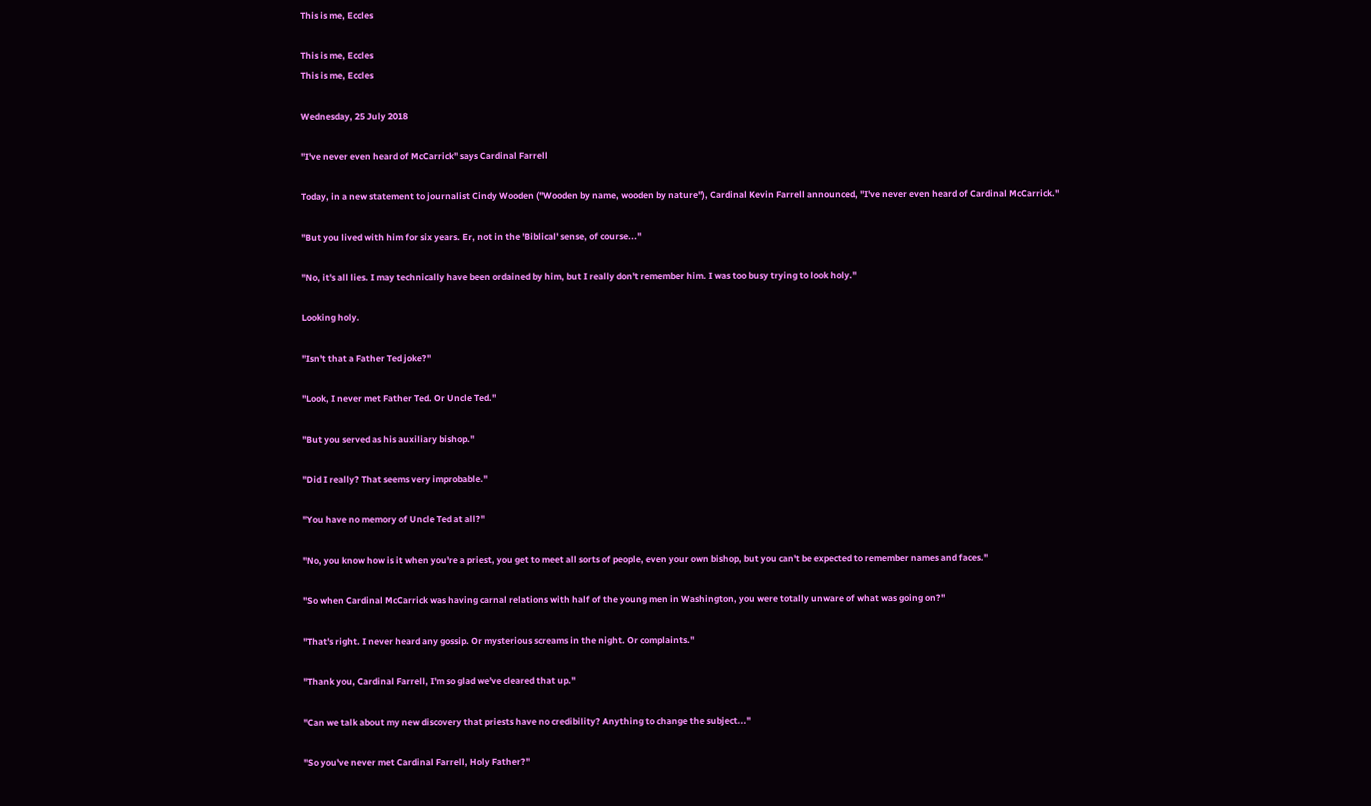This is me, Eccles

This is me, Eccles
This is me, Eccles

Wednesday, 25 July 2018

"I've never even heard of McCarrick" says Cardinal Farrell

Today, in a new statement to journalist Cindy Wooden ("Wooden by name, wooden by nature"), Cardinal Kevin Farrell announced, "I've never even heard of Cardinal McCarrick."

"But you lived with him for six years. Er, not in the 'Biblical' sense, of course..."

"No, it's all lies. I may technically have been ordained by him, but I really don't remember him. I was too busy trying to look holy."

Looking holy.

"Isn't that a Father Ted joke?"

"Look, I never met Father Ted. Or Uncle Ted."

"But you served as his auxiliary bishop."

"Did I really? That seems very improbable."

"You have no memory of Uncle Ted at all?"

"No, you know how is it when you're a priest, you get to meet all sorts of people, even your own bishop, but you can't be expected to remember names and faces."

"So when Cardinal McCarrick was having carnal relations with half of the young men in Washington, you were totally unware of what was going on?"

"That's right. I never heard any gossip. Or mysterious screams in the night. Or complaints."

"Thank you, Cardinal Farrell, I'm so glad we've cleared that up."

"Can we talk about my new discovery that priests have no credibility? Anything to change the subject..."

"So you've never met Cardinal Farrell, Holy Father?"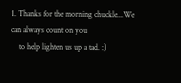1. Thanks for the morning chuckle...We can always count on you
    to help lighten us up a tad. :)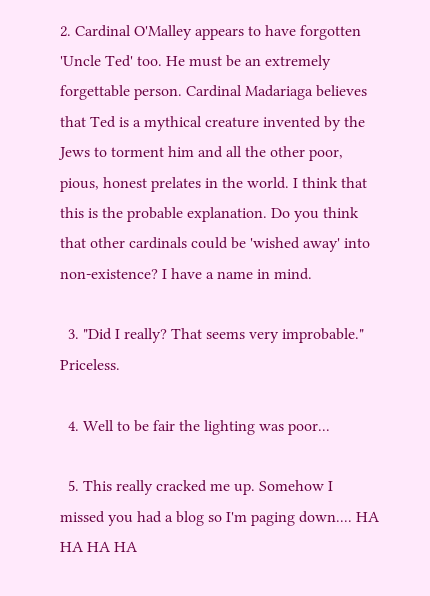2. Cardinal O'Malley appears to have forgotten 'Uncle Ted' too. He must be an extremely forgettable person. Cardinal Madariaga believes that Ted is a mythical creature invented by the Jews to torment him and all the other poor, pious, honest prelates in the world. I think that this is the probable explanation. Do you think that other cardinals could be 'wished away' into non-existence? I have a name in mind.

  3. "Did I really? That seems very improbable." Priceless.

  4. Well to be fair the lighting was poor...

  5. This really cracked me up. Somehow I missed you had a blog so I'm paging down.... HA HA HA HA